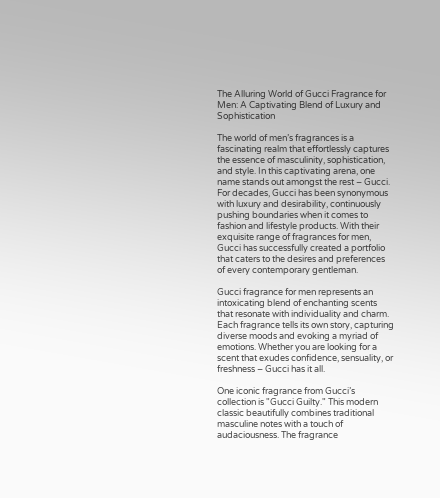The Alluring World of Gucci Fragrance for Men: A Captivating Blend of Luxury and Sophistication

The world of men’s fragrances is a fascinating realm that effortlessly captures the essence of masculinity, sophistication, and style. In this captivating arena, one name stands out amongst the rest – Gucci. For decades, Gucci has been synonymous with luxury and desirability, continuously pushing boundaries when it comes to fashion and lifestyle products. With their exquisite range of fragrances for men, Gucci has successfully created a portfolio that caters to the desires and preferences of every contemporary gentleman.

Gucci fragrance for men represents an intoxicating blend of enchanting scents that resonate with individuality and charm. Each fragrance tells its own story, capturing diverse moods and evoking a myriad of emotions. Whether you are looking for a scent that exudes confidence, sensuality, or freshness – Gucci has it all.

One iconic fragrance from Gucci’s collection is "Gucci Guilty." This modern classic beautifully combines traditional masculine notes with a touch of audaciousness. The fragrance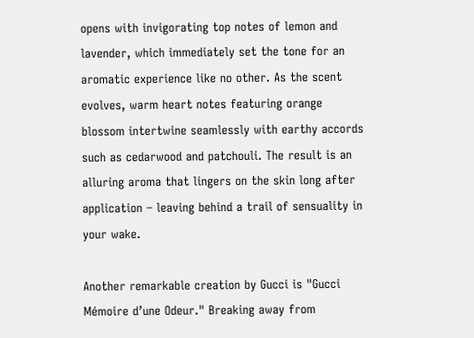opens with invigorating top notes of lemon and lavender, which immediately set the tone for an aromatic experience like no other. As the scent evolves, warm heart notes featuring orange blossom intertwine seamlessly with earthy accords such as cedarwood and patchouli. The result is an alluring aroma that lingers on the skin long after application – leaving behind a trail of sensuality in your wake.

Another remarkable creation by Gucci is "Gucci Mémoire d’une Odeur." Breaking away from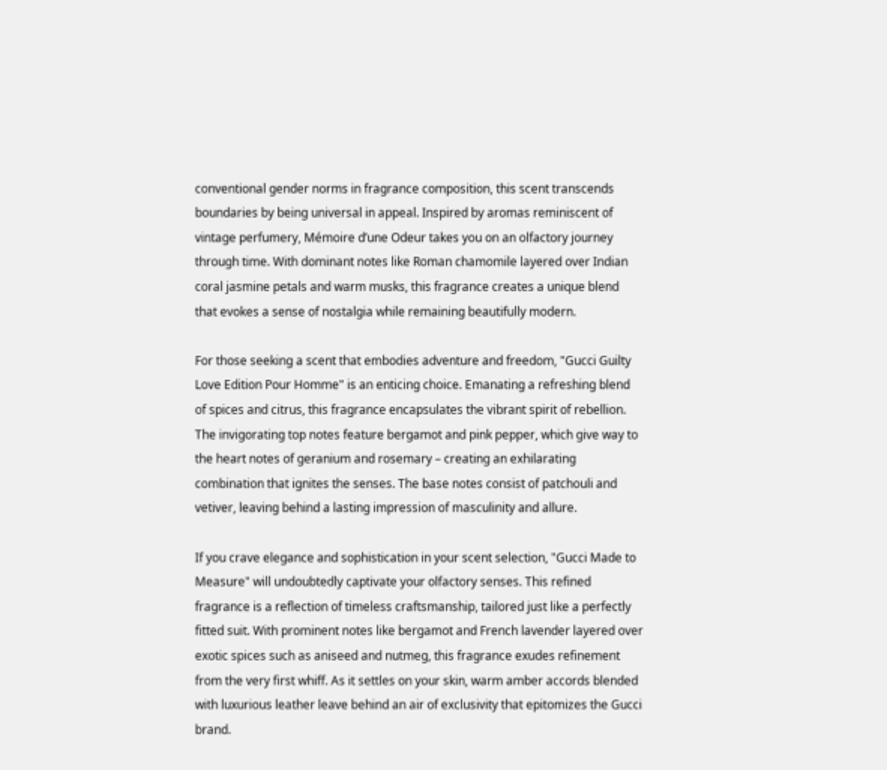conventional gender norms in fragrance composition, this scent transcends boundaries by being universal in appeal. Inspired by aromas reminiscent of vintage perfumery, Mémoire d’une Odeur takes you on an olfactory journey through time. With dominant notes like Roman chamomile layered over Indian coral jasmine petals and warm musks, this fragrance creates a unique blend that evokes a sense of nostalgia while remaining beautifully modern.

For those seeking a scent that embodies adventure and freedom, "Gucci Guilty Love Edition Pour Homme" is an enticing choice. Emanating a refreshing blend of spices and citrus, this fragrance encapsulates the vibrant spirit of rebellion. The invigorating top notes feature bergamot and pink pepper, which give way to the heart notes of geranium and rosemary – creating an exhilarating combination that ignites the senses. The base notes consist of patchouli and vetiver, leaving behind a lasting impression of masculinity and allure.

If you crave elegance and sophistication in your scent selection, "Gucci Made to Measure" will undoubtedly captivate your olfactory senses. This refined fragrance is a reflection of timeless craftsmanship, tailored just like a perfectly fitted suit. With prominent notes like bergamot and French lavender layered over exotic spices such as aniseed and nutmeg, this fragrance exudes refinement from the very first whiff. As it settles on your skin, warm amber accords blended with luxurious leather leave behind an air of exclusivity that epitomizes the Gucci brand.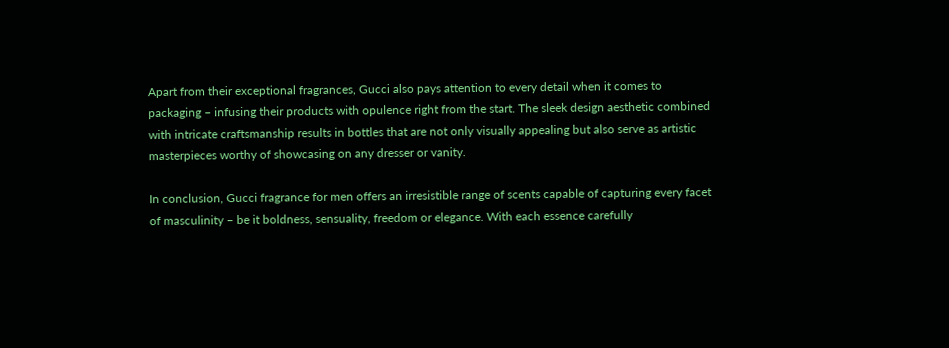Apart from their exceptional fragrances, Gucci also pays attention to every detail when it comes to packaging – infusing their products with opulence right from the start. The sleek design aesthetic combined with intricate craftsmanship results in bottles that are not only visually appealing but also serve as artistic masterpieces worthy of showcasing on any dresser or vanity.

In conclusion, Gucci fragrance for men offers an irresistible range of scents capable of capturing every facet of masculinity – be it boldness, sensuality, freedom or elegance. With each essence carefully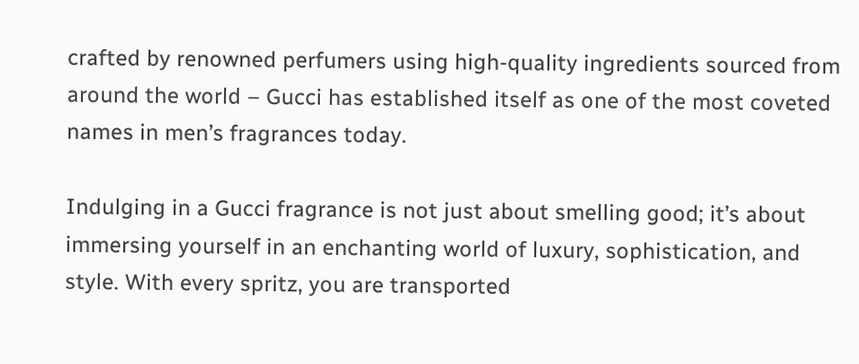crafted by renowned perfumers using high-quality ingredients sourced from around the world – Gucci has established itself as one of the most coveted names in men’s fragrances today.

Indulging in a Gucci fragrance is not just about smelling good; it’s about immersing yourself in an enchanting world of luxury, sophistication, and style. With every spritz, you are transported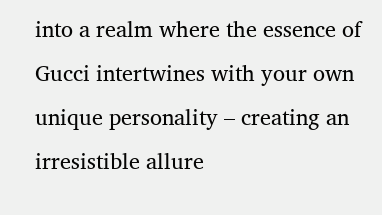into a realm where the essence of Gucci intertwines with your own unique personality – creating an irresistible allure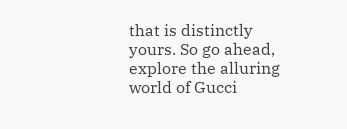that is distinctly yours. So go ahead, explore the alluring world of Gucci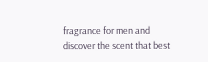fragrance for men and discover the scent that best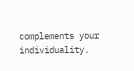complements your individuality.